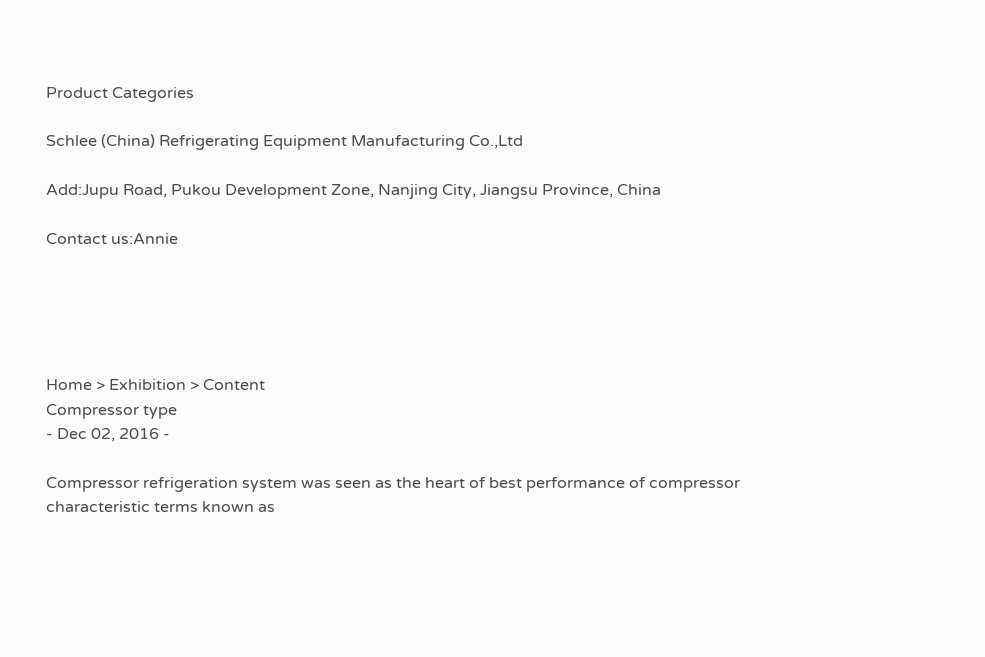Product Categories

Schlee (China) Refrigerating Equipment Manufacturing Co.,Ltd

Add:Jupu Road, Pukou Development Zone, Nanjing City, Jiangsu Province, China

Contact us:Annie





Home > Exhibition > Content
Compressor type
- Dec 02, 2016 -

Compressor refrigeration system was seen as the heart of best performance of compressor characteristic terms known as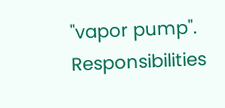"vapor pump". Responsibilities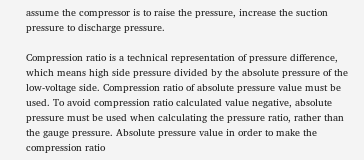assume the compressor is to raise the pressure, increase the suction pressure to discharge pressure.

Compression ratio is a technical representation of pressure difference, which means high side pressure divided by the absolute pressure of the low-voltage side. Compression ratio of absolute pressure value must be used. To avoid compression ratio calculated value negative, absolute pressure must be used when calculating the pressure ratio, rather than the gauge pressure. Absolute pressure value in order to make the compression ratio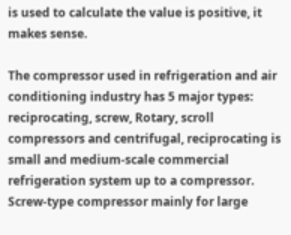is used to calculate the value is positive, it makes sense.

The compressor used in refrigeration and air conditioning industry has 5 major types: reciprocating, screw, Rotary, scroll compressors and centrifugal, reciprocating is small and medium-scale commercial refrigeration system up to a compressor. Screw-type compressor mainly for large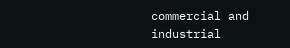commercial and industrial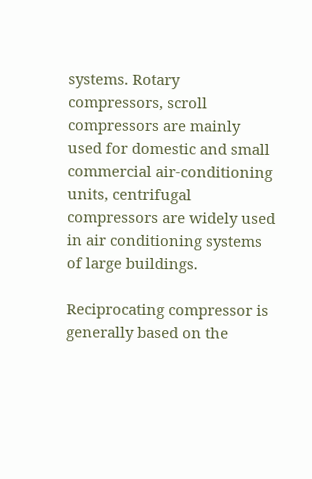systems. Rotary compressors, scroll compressors are mainly used for domestic and small commercial air-conditioning units, centrifugal compressors are widely used in air conditioning systems of large buildings.

Reciprocating compressor is generally based on the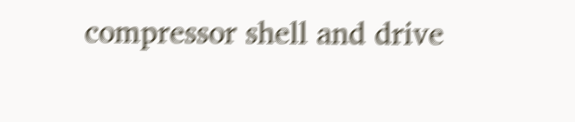compressor shell and drive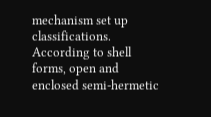mechanism set up classifications. According to shell forms, open and enclosed semi-hermetic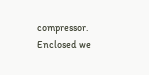compressor. Enclosed we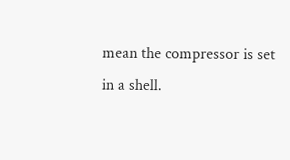mean the compressor is set in a shell.